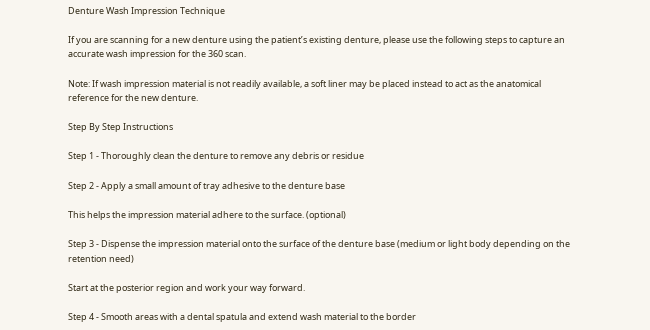Denture Wash Impression Technique

If you are scanning for a new denture using the patient’s existing denture, please use the following steps to capture an accurate wash impression for the 360 scan.

Note: If wash impression material is not readily available, a soft liner may be placed instead to act as the anatomical reference for the new denture.

Step By Step Instructions

Step 1 - Thoroughly clean the denture to remove any debris or residue

Step 2 - Apply a small amount of tray adhesive to the denture base

This helps the impression material adhere to the surface. (optional)

Step 3 - Dispense the impression material onto the surface of the denture base (medium or light body depending on the retention need)

Start at the posterior region and work your way forward.

Step 4 - Smooth areas with a dental spatula and extend wash material to the border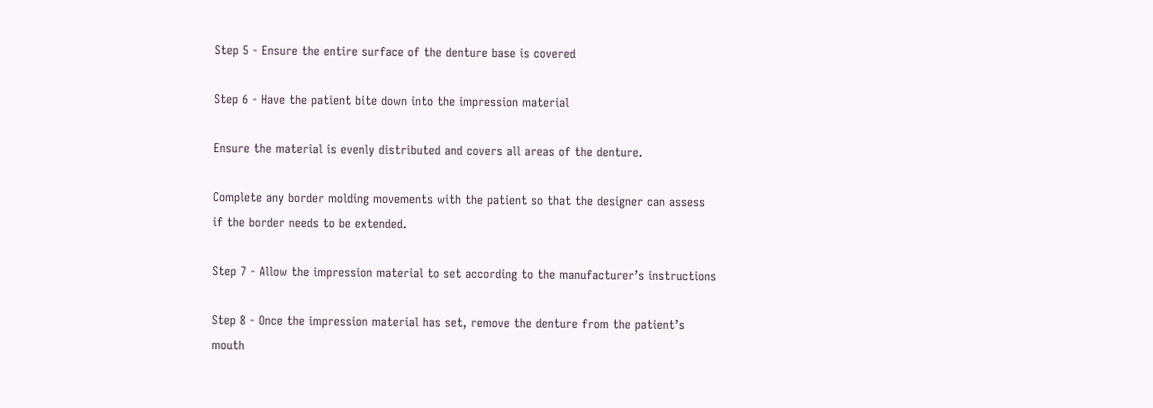Step 5 - Ensure the entire surface of the denture base is covered

Step 6 - Have the patient bite down into the impression material

Ensure the material is evenly distributed and covers all areas of the denture.

Complete any border molding movements with the patient so that the designer can assess if the border needs to be extended.

Step 7 - Allow the impression material to set according to the manufacturer’s instructions

Step 8 - Once the impression material has set, remove the denture from the patient’s mouth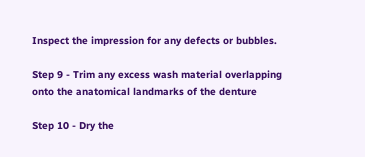Inspect the impression for any defects or bubbles.

Step 9 - Trim any excess wash material overlapping onto the anatomical landmarks of the denture

Step 10 - Dry the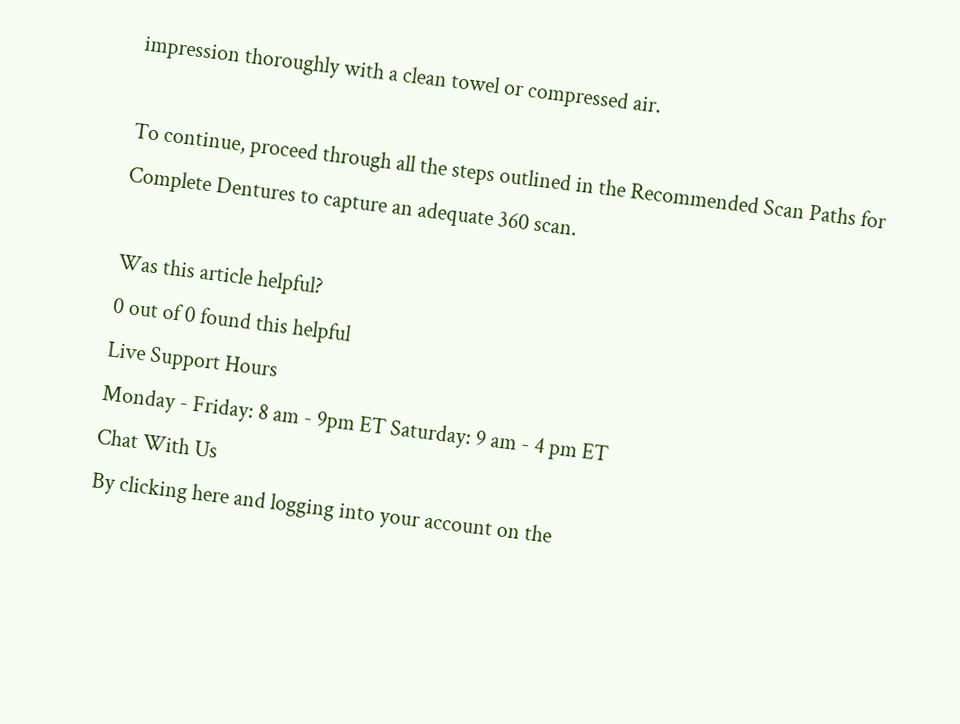impression thoroughly with a clean towel or compressed air.

To continue, proceed through all the steps outlined in the Recommended Scan Paths for Complete Dentures to capture an adequate 360 scan.

Was this article helpful?
0 out of 0 found this helpful
Live Support Hours
Monday - Friday: 8 am - 9pm ET Saturday: 9 am - 4 pm ET
Chat With Us
By clicking here and logging into your account on the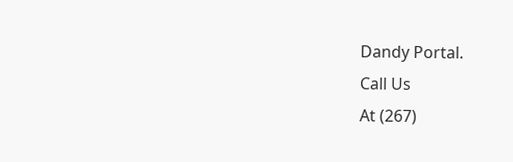Dandy Portal.
Call Us
At (267)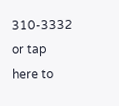310-3332 or tap here to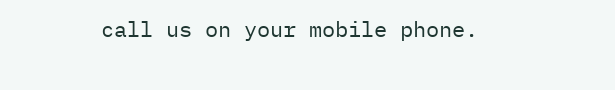call us on your mobile phone.